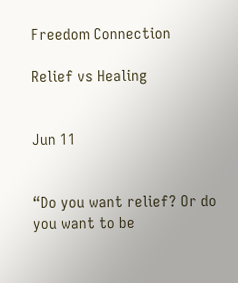Freedom Connection

Relief vs Healing


Jun 11


“Do you want relief? Or do you want to be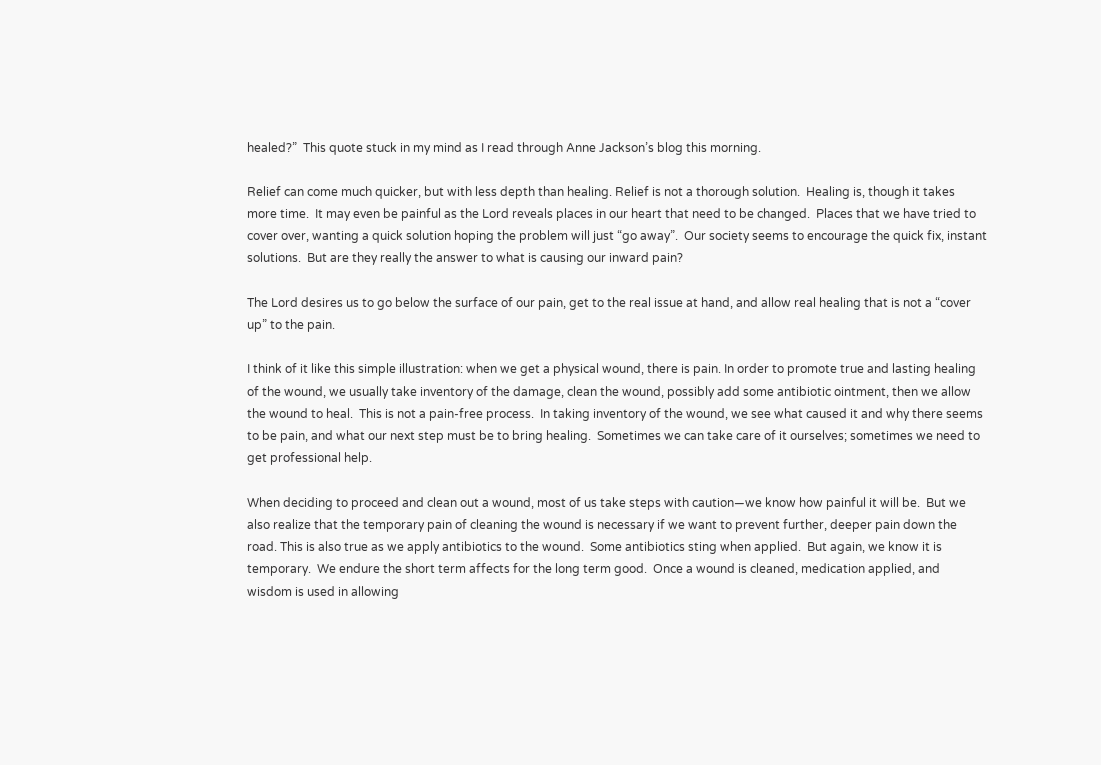healed?”  This quote stuck in my mind as I read through Anne Jackson’s blog this morning.

Relief can come much quicker, but with less depth than healing. Relief is not a thorough solution.  Healing is, though it takes more time.  It may even be painful as the Lord reveals places in our heart that need to be changed.  Places that we have tried to cover over, wanting a quick solution hoping the problem will just “go away”.  Our society seems to encourage the quick fix, instant solutions.  But are they really the answer to what is causing our inward pain?

The Lord desires us to go below the surface of our pain, get to the real issue at hand, and allow real healing that is not a “cover up” to the pain.

I think of it like this simple illustration: when we get a physical wound, there is pain. In order to promote true and lasting healing of the wound, we usually take inventory of the damage, clean the wound, possibly add some antibiotic ointment, then we allow the wound to heal.  This is not a pain-free process.  In taking inventory of the wound, we see what caused it and why there seems to be pain, and what our next step must be to bring healing.  Sometimes we can take care of it ourselves; sometimes we need to get professional help.

When deciding to proceed and clean out a wound, most of us take steps with caution—we know how painful it will be.  But we also realize that the temporary pain of cleaning the wound is necessary if we want to prevent further, deeper pain down the road. This is also true as we apply antibiotics to the wound.  Some antibiotics sting when applied.  But again, we know it is temporary.  We endure the short term affects for the long term good.  Once a wound is cleaned, medication applied, and wisdom is used in allowing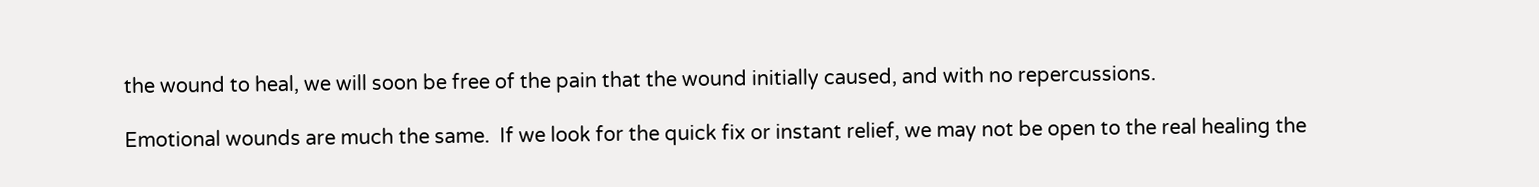the wound to heal, we will soon be free of the pain that the wound initially caused, and with no repercussions.

Emotional wounds are much the same.  If we look for the quick fix or instant relief, we may not be open to the real healing the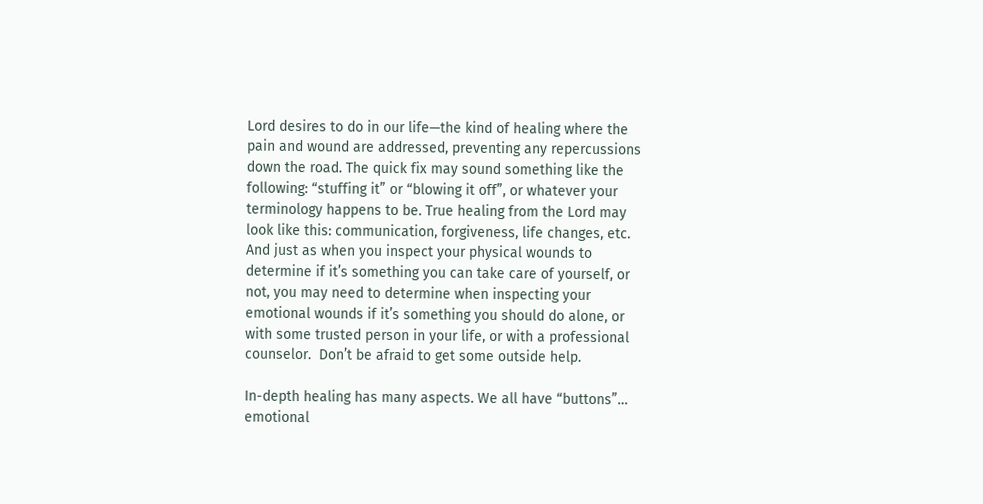Lord desires to do in our life—the kind of healing where the pain and wound are addressed, preventing any repercussions down the road. The quick fix may sound something like the following: “stuffing it” or “blowing it off”, or whatever your terminology happens to be. True healing from the Lord may look like this: communication, forgiveness, life changes, etc. And just as when you inspect your physical wounds to determine if it’s something you can take care of yourself, or not, you may need to determine when inspecting your emotional wounds if it’s something you should do alone, or with some trusted person in your life, or with a professional counselor.  Don’t be afraid to get some outside help.

In-depth healing has many aspects. We all have “buttons”… emotional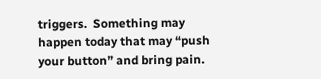triggers.  Something may happen today that may “push your button” and bring pain.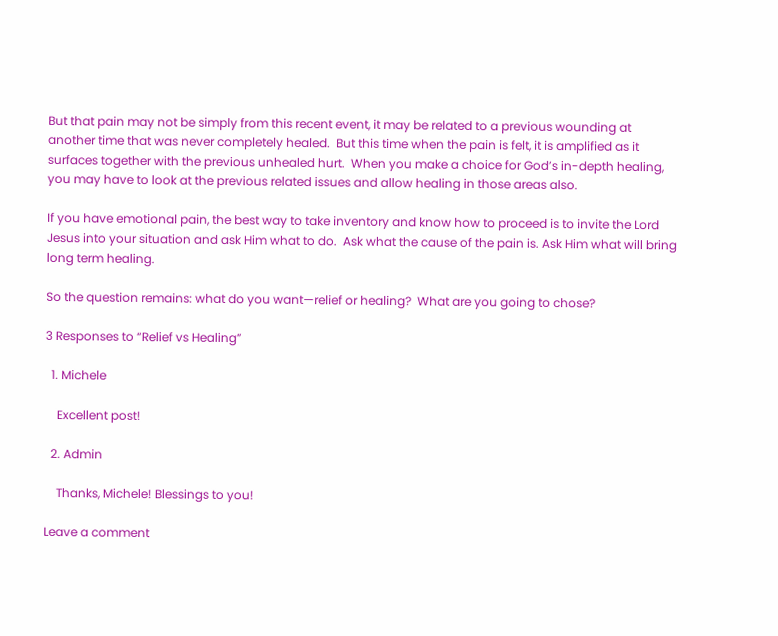But that pain may not be simply from this recent event, it may be related to a previous wounding at another time that was never completely healed.  But this time when the pain is felt, it is amplified as it surfaces together with the previous unhealed hurt.  When you make a choice for God’s in-depth healing, you may have to look at the previous related issues and allow healing in those areas also.

If you have emotional pain, the best way to take inventory and know how to proceed is to invite the Lord Jesus into your situation and ask Him what to do.  Ask what the cause of the pain is. Ask Him what will bring long term healing.

So the question remains: what do you want—relief or healing?  What are you going to chose?

3 Responses to “Relief vs Healing”

  1. Michele

    Excellent post!

  2. Admin

    Thanks, Michele! Blessings to you!

Leave a comment